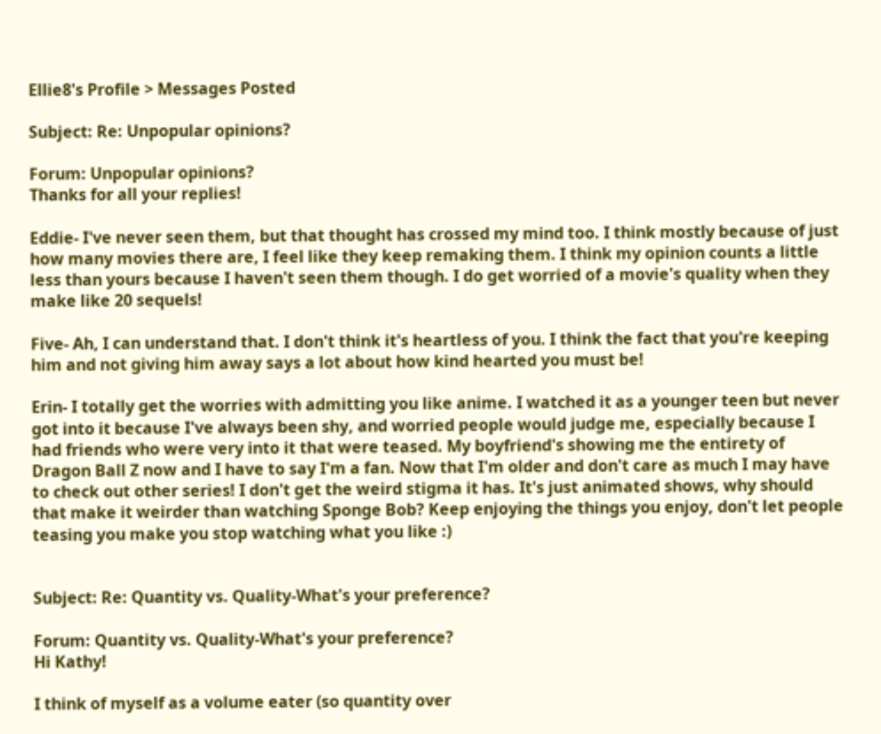Ellie8's Profile > Messages Posted

Subject: Re: Unpopular opinions?

Forum: Unpopular opinions?
Thanks for all your replies!

Eddie- I've never seen them, but that thought has crossed my mind too. I think mostly because of just how many movies there are, I feel like they keep remaking them. I think my opinion counts a little less than yours because I haven't seen them though. I do get worried of a movie's quality when they make like 20 sequels!

Five- Ah, I can understand that. I don't think it's heartless of you. I think the fact that you're keeping him and not giving him away says a lot about how kind hearted you must be!

Erin- I totally get the worries with admitting you like anime. I watched it as a younger teen but never got into it because I've always been shy, and worried people would judge me, especially because I had friends who were very into it that were teased. My boyfriend's showing me the entirety of Dragon Ball Z now and I have to say I'm a fan. Now that I'm older and don't care as much I may have to check out other series! I don't get the weird stigma it has. It's just animated shows, why should that make it weirder than watching Sponge Bob? Keep enjoying the things you enjoy, don't let people teasing you make you stop watching what you like :)


Subject: Re: Quantity vs. Quality-What's your preference?

Forum: Quantity vs. Quality-What's your preference?
Hi Kathy!

I think of myself as a volume eater (so quantity over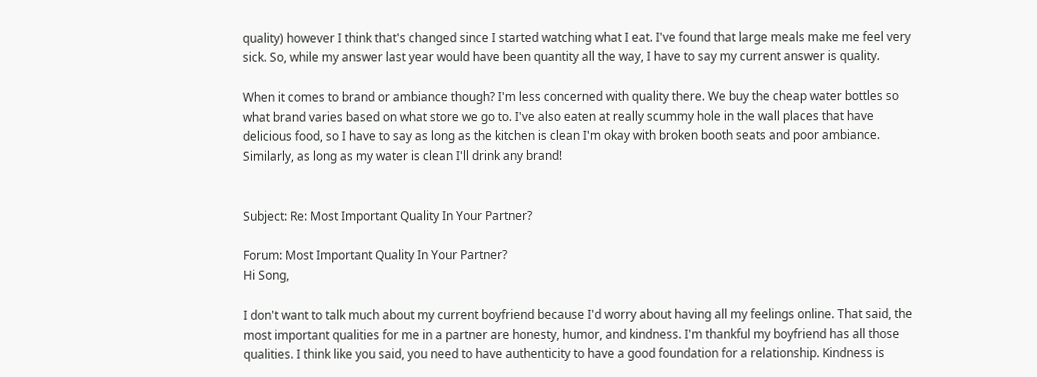quality) however I think that's changed since I started watching what I eat. I've found that large meals make me feel very sick. So, while my answer last year would have been quantity all the way, I have to say my current answer is quality.

When it comes to brand or ambiance though? I'm less concerned with quality there. We buy the cheap water bottles so what brand varies based on what store we go to. I've also eaten at really scummy hole in the wall places that have delicious food, so I have to say as long as the kitchen is clean I'm okay with broken booth seats and poor ambiance. Similarly, as long as my water is clean I'll drink any brand!


Subject: Re: Most Important Quality In Your Partner?

Forum: Most Important Quality In Your Partner?
Hi Song,

I don't want to talk much about my current boyfriend because I'd worry about having all my feelings online. That said, the most important qualities for me in a partner are honesty, humor, and kindness. I'm thankful my boyfriend has all those qualities. I think like you said, you need to have authenticity to have a good foundation for a relationship. Kindness is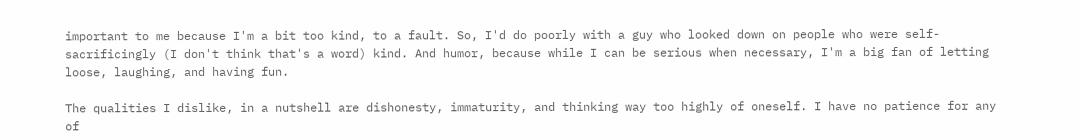important to me because I'm a bit too kind, to a fault. So, I'd do poorly with a guy who looked down on people who were self-sacrificingly (I don't think that's a word) kind. And humor, because while I can be serious when necessary, I'm a big fan of letting loose, laughing, and having fun.

The qualities I dislike, in a nutshell are dishonesty, immaturity, and thinking way too highly of oneself. I have no patience for any of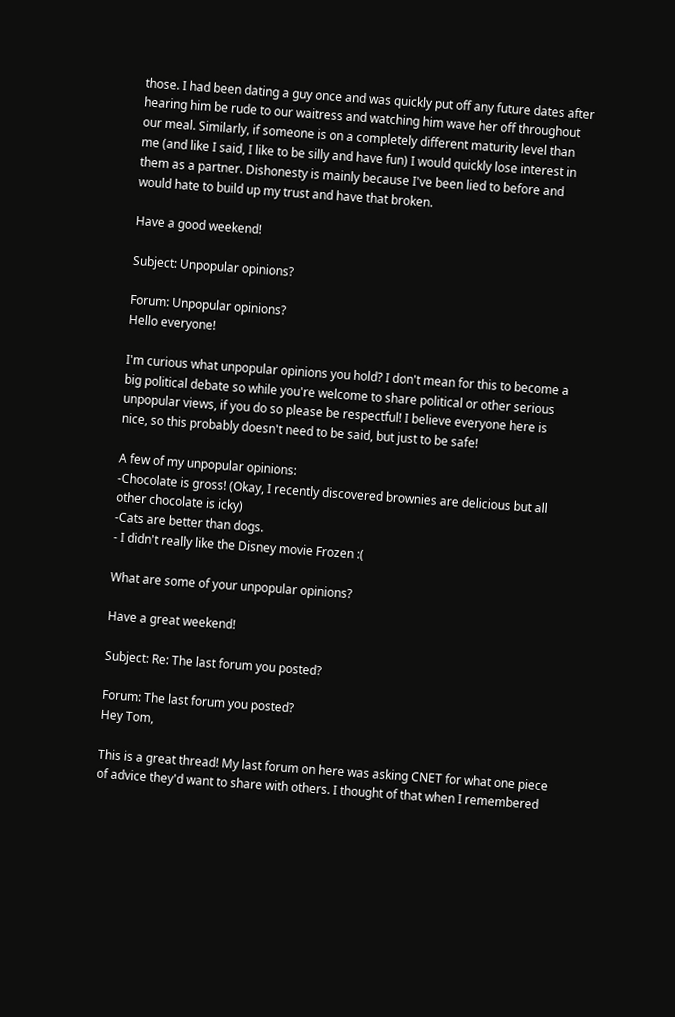those. I had been dating a guy once and was quickly put off any future dates after hearing him be rude to our waitress and watching him wave her off throughout our meal. Similarly, if someone is on a completely different maturity level than me (and like I said, I like to be silly and have fun) I would quickly lose interest in them as a partner. Dishonesty is mainly because I've been lied to before and would hate to build up my trust and have that broken.

Have a good weekend!

Subject: Unpopular opinions?

Forum: Unpopular opinions?
Hello everyone!

I'm curious what unpopular opinions you hold? I don't mean for this to become a big political debate so while you're welcome to share political or other serious unpopular views, if you do so please be respectful! I believe everyone here is nice, so this probably doesn't need to be said, but just to be safe!

A few of my unpopular opinions:
-Chocolate is gross! (Okay, I recently discovered brownies are delicious but all other chocolate is icky)
-Cats are better than dogs.
- I didn't really like the Disney movie Frozen :(

What are some of your unpopular opinions?

Have a great weekend!

Subject: Re: The last forum you posted?

Forum: The last forum you posted?
Hey Tom,

This is a great thread! My last forum on here was asking CNET for what one piece of advice they'd want to share with others. I thought of that when I remembered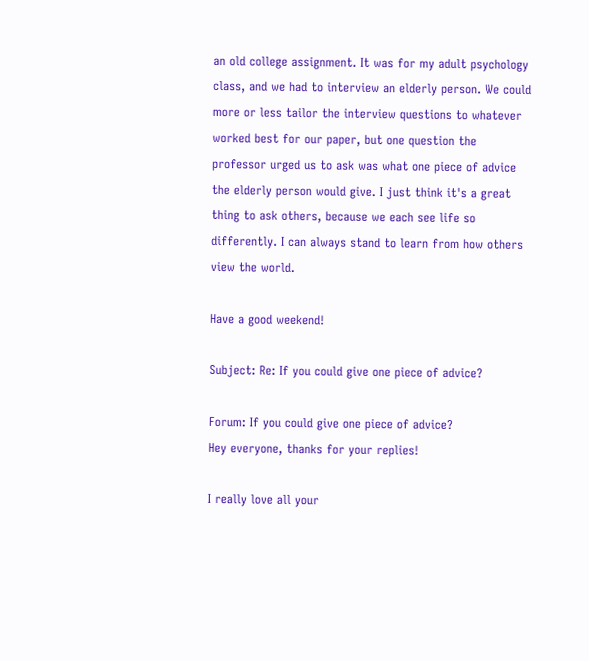an old college assignment. It was for my adult psychology class, and we had to interview an elderly person. We could more or less tailor the interview questions to whatever worked best for our paper, but one question the professor urged us to ask was what one piece of advice the elderly person would give. I just think it's a great thing to ask others, because we each see life so differently. I can always stand to learn from how others view the world.

Have a good weekend!

Subject: Re: If you could give one piece of advice?

Forum: If you could give one piece of advice?
Hey everyone, thanks for your replies!

I really love all your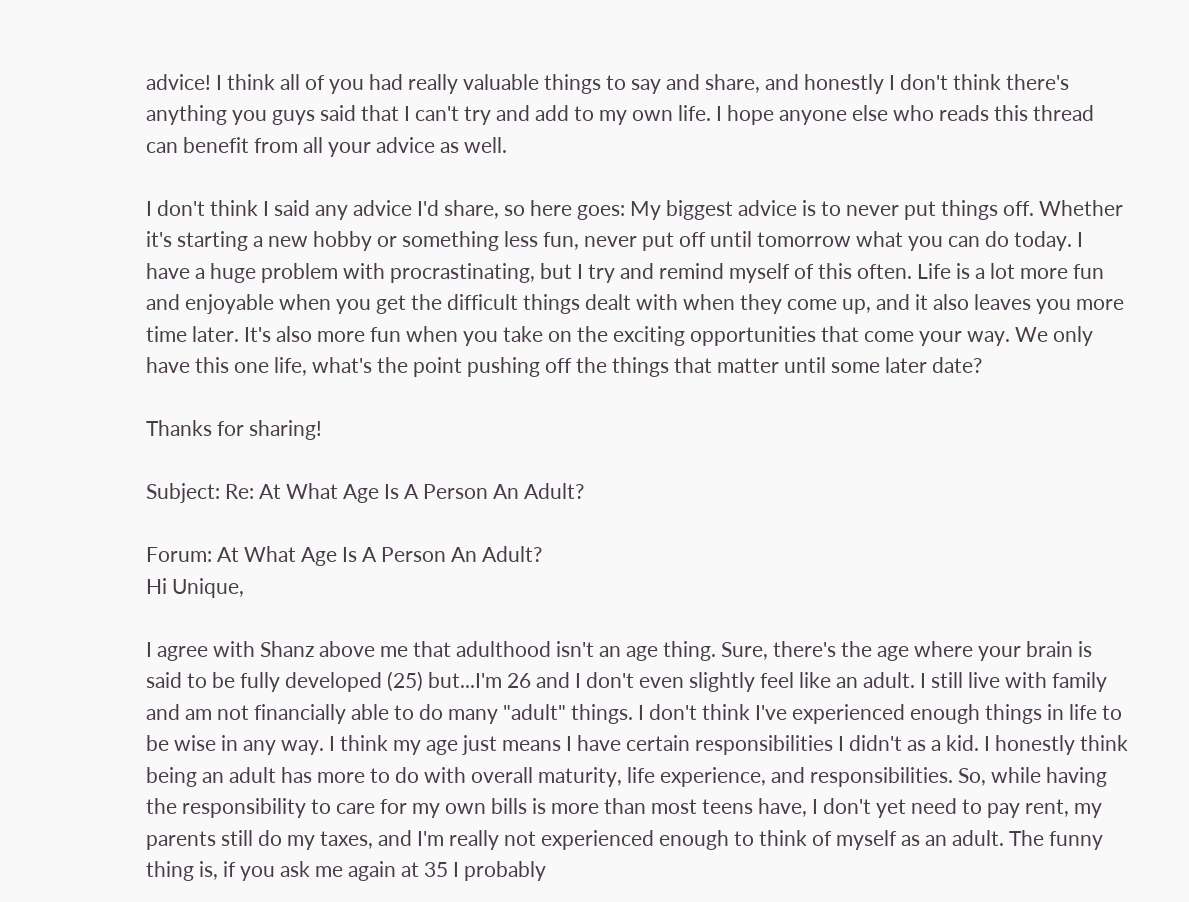advice! I think all of you had really valuable things to say and share, and honestly I don't think there's anything you guys said that I can't try and add to my own life. I hope anyone else who reads this thread can benefit from all your advice as well.

I don't think I said any advice I'd share, so here goes: My biggest advice is to never put things off. Whether it's starting a new hobby or something less fun, never put off until tomorrow what you can do today. I have a huge problem with procrastinating, but I try and remind myself of this often. Life is a lot more fun and enjoyable when you get the difficult things dealt with when they come up, and it also leaves you more time later. It's also more fun when you take on the exciting opportunities that come your way. We only have this one life, what's the point pushing off the things that matter until some later date?

Thanks for sharing!

Subject: Re: At What Age Is A Person An Adult?

Forum: At What Age Is A Person An Adult?
Hi Unique,

I agree with Shanz above me that adulthood isn't an age thing. Sure, there's the age where your brain is said to be fully developed (25) but...I'm 26 and I don't even slightly feel like an adult. I still live with family and am not financially able to do many "adult" things. I don't think I've experienced enough things in life to be wise in any way. I think my age just means I have certain responsibilities I didn't as a kid. I honestly think being an adult has more to do with overall maturity, life experience, and responsibilities. So, while having the responsibility to care for my own bills is more than most teens have, I don't yet need to pay rent, my parents still do my taxes, and I'm really not experienced enough to think of myself as an adult. The funny thing is, if you ask me again at 35 I probably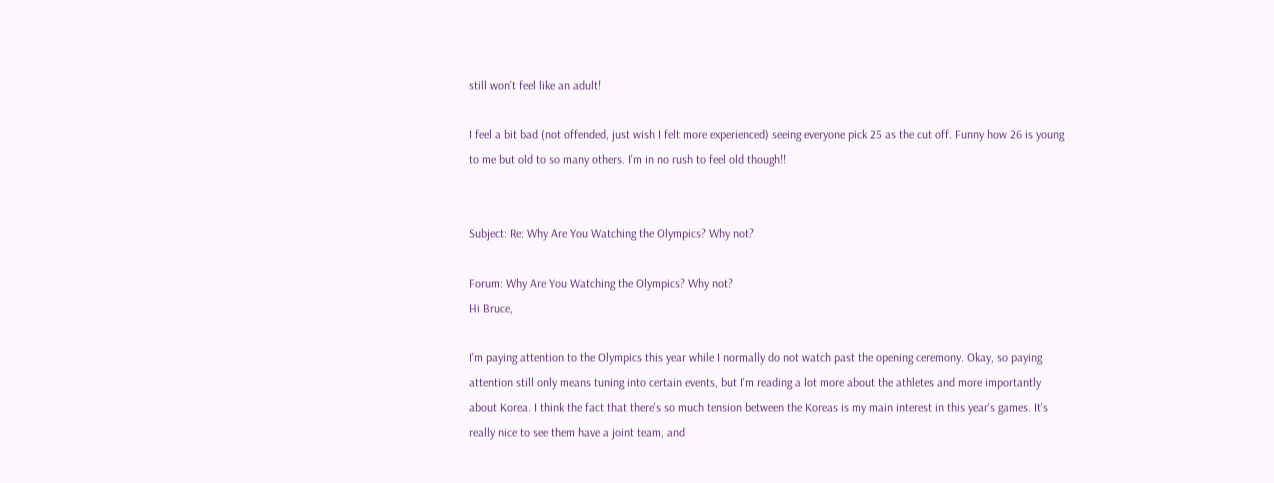still won't feel like an adult!

I feel a bit bad (not offended, just wish I felt more experienced) seeing everyone pick 25 as the cut off. Funny how 26 is young to me but old to so many others. I'm in no rush to feel old though!!


Subject: Re: Why Are You Watching the Olympics? Why not?

Forum: Why Are You Watching the Olympics? Why not?
Hi Bruce,

I'm paying attention to the Olympics this year while I normally do not watch past the opening ceremony. Okay, so paying attention still only means tuning into certain events, but I'm reading a lot more about the athletes and more importantly about Korea. I think the fact that there's so much tension between the Koreas is my main interest in this year's games. It's really nice to see them have a joint team, and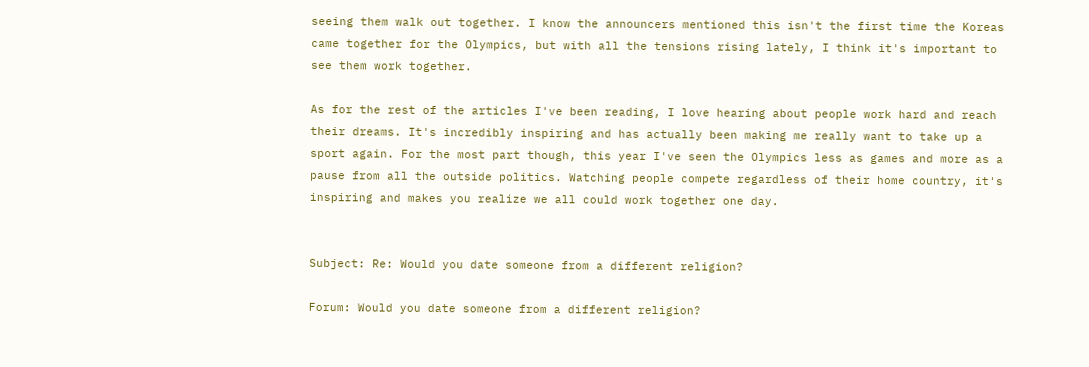seeing them walk out together. I know the announcers mentioned this isn't the first time the Koreas came together for the Olympics, but with all the tensions rising lately, I think it's important to see them work together.

As for the rest of the articles I've been reading, I love hearing about people work hard and reach their dreams. It's incredibly inspiring and has actually been making me really want to take up a sport again. For the most part though, this year I've seen the Olympics less as games and more as a pause from all the outside politics. Watching people compete regardless of their home country, it's inspiring and makes you realize we all could work together one day.


Subject: Re: Would you date someone from a different religion?

Forum: Would you date someone from a different religion?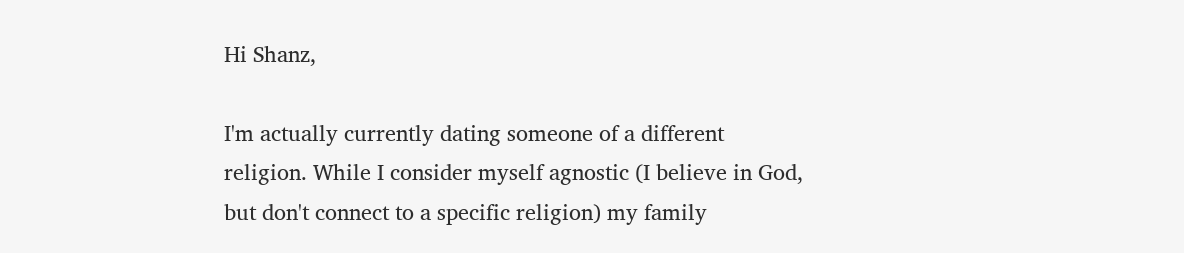Hi Shanz,

I'm actually currently dating someone of a different religion. While I consider myself agnostic (I believe in God, but don't connect to a specific religion) my family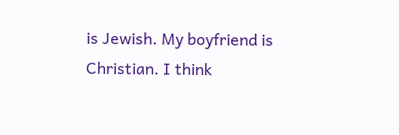is Jewish. My boyfriend is Christian. I think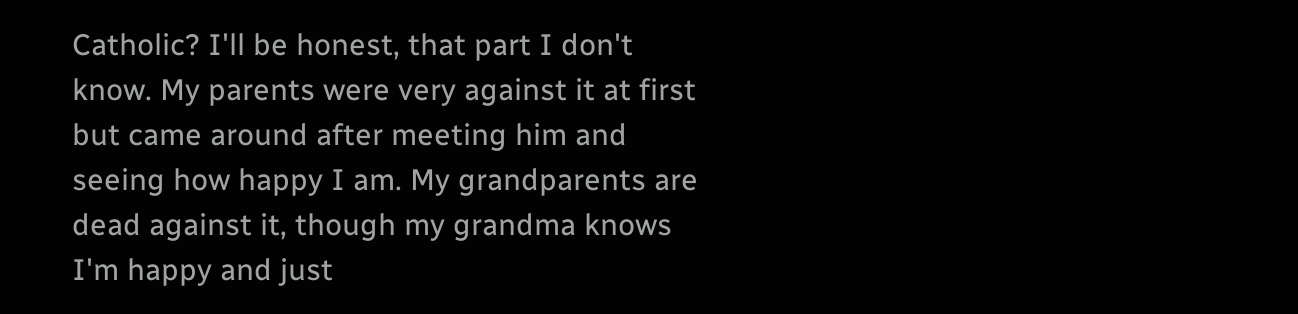Catholic? I'll be honest, that part I don't know. My parents were very against it at first but came around after meeting him and seeing how happy I am. My grandparents are dead against it, though my grandma knows I'm happy and just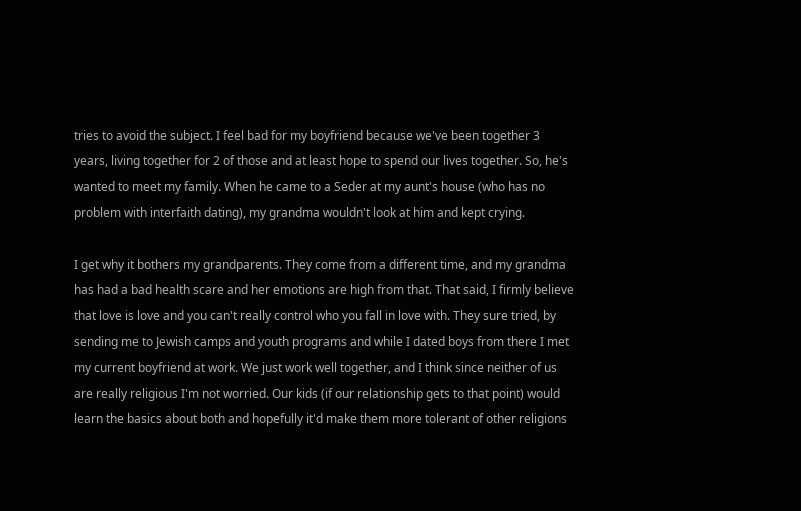tries to avoid the subject. I feel bad for my boyfriend because we've been together 3 years, living together for 2 of those and at least hope to spend our lives together. So, he's wanted to meet my family. When he came to a Seder at my aunt's house (who has no problem with interfaith dating), my grandma wouldn't look at him and kept crying.

I get why it bothers my grandparents. They come from a different time, and my grandma has had a bad health scare and her emotions are high from that. That said, I firmly believe that love is love and you can't really control who you fall in love with. They sure tried, by sending me to Jewish camps and youth programs and while I dated boys from there I met my current boyfriend at work. We just work well together, and I think since neither of us are really religious I'm not worried. Our kids (if our relationship gets to that point) would learn the basics about both and hopefully it'd make them more tolerant of other religions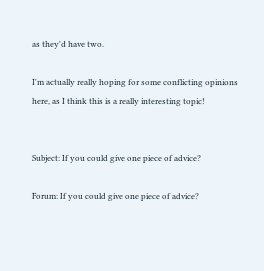as they'd have two.

I'm actually really hoping for some conflicting opinions here, as I think this is a really interesting topic!


Subject: If you could give one piece of advice?

Forum: If you could give one piece of advice?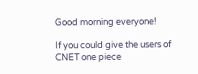Good morning everyone!

If you could give the users of CNET one piece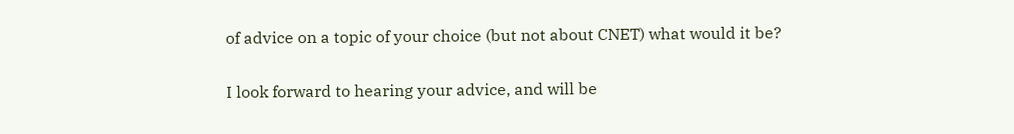of advice on a topic of your choice (but not about CNET) what would it be?

I look forward to hearing your advice, and will be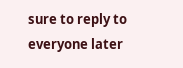sure to reply to everyone later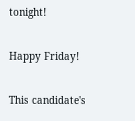tonight!

Happy Friday!

This candidate's